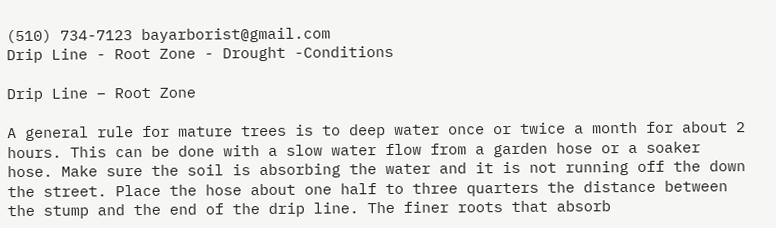(510) 734-7123 bayarborist@gmail.com
Drip Line - Root Zone - Drought -Conditions

Drip Line – Root Zone

A general rule for mature trees is to deep water once or twice a month for about 2 hours. This can be done with a slow water flow from a garden hose or a soaker hose. Make sure the soil is absorbing the water and it is not running off the down the street. Place the hose about one half to three quarters the distance between the stump and the end of the drip line. The finer roots that absorb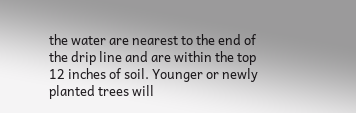the water are nearest to the end of the drip line and are within the top 12 inches of soil. Younger or newly planted trees will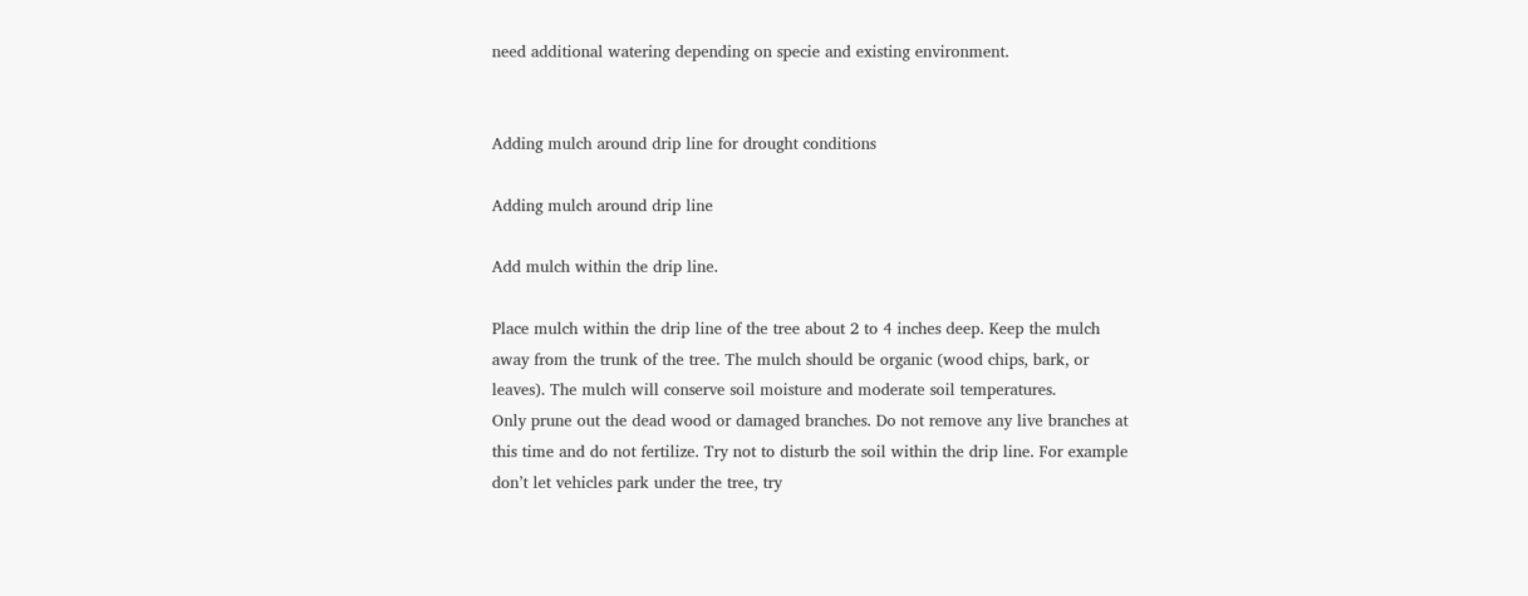need additional watering depending on specie and existing environment.


Adding mulch around drip line for drought conditions

Adding mulch around drip line

Add mulch within the drip line.

Place mulch within the drip line of the tree about 2 to 4 inches deep. Keep the mulch away from the trunk of the tree. The mulch should be organic (wood chips, bark, or leaves). The mulch will conserve soil moisture and moderate soil temperatures.
Only prune out the dead wood or damaged branches. Do not remove any live branches at this time and do not fertilize. Try not to disturb the soil within the drip line. For example don’t let vehicles park under the tree, try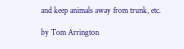and keep animals away from trunk, etc.

by Tom Arrington